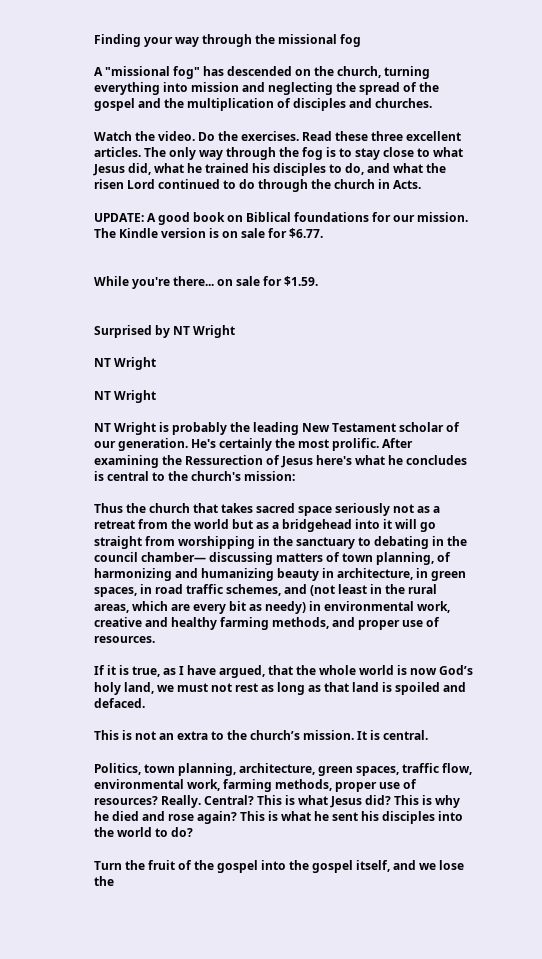Finding your way through the missional fog

A "missional fog" has descended on the church, turning everything into mission and neglecting the spread of the gospel and the multiplication of disciples and churches.

Watch the video. Do the exercises. Read these three excellent articles. The only way through the fog is to stay close to what Jesus did, what he trained his disciples to do, and what the risen Lord continued to do through the church in Acts.

UPDATE: A good book on Biblical foundations for our mission. The Kindle version is on sale for $6.77.


While you're there... on sale for $1.59.


Surprised by NT Wright

NT Wright

NT Wright

NT Wright is probably the leading New Testament scholar of our generation. He's certainly the most prolific. After examining the Ressurection of Jesus here's what he concludes is central to the church's mission:

Thus the church that takes sacred space seriously not as a retreat from the world but as a bridgehead into it will go straight from worshipping in the sanctuary to debating in the council chamber— discussing matters of town planning, of harmonizing and humanizing beauty in architecture, in green spaces, in road traffic schemes, and (not least in the rural areas, which are every bit as needy) in environmental work, creative and healthy farming methods, and proper use of resources.

If it is true, as I have argued, that the whole world is now God’s holy land, we must not rest as long as that land is spoiled and defaced.

This is not an extra to the church’s mission. It is central.

Politics, town planning, architecture, green spaces, traffic flow, environmental work, farming methods, proper use of resources? Really. Central? This is what Jesus did? This is why he died and rose again? This is what he sent his disciples into the world to do?

Turn the fruit of the gospel into the gospel itself, and we lose the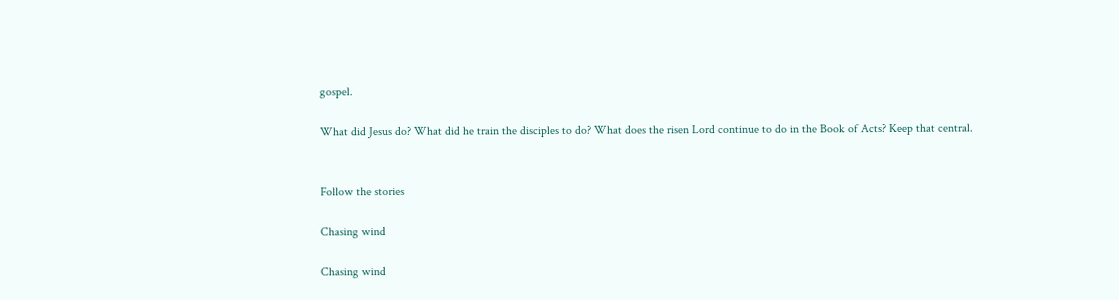gospel.

What did Jesus do? What did he train the disciples to do? What does the risen Lord continue to do in the Book of Acts? Keep that central.


Follow the stories

Chasing wind

Chasing wind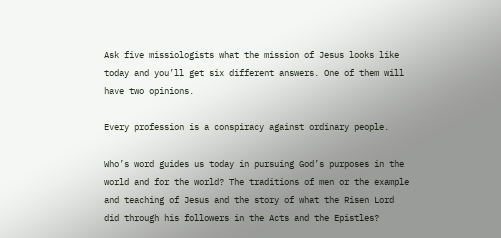Ask five missiologists what the mission of Jesus looks like today and you’ll get six different answers. One of them will have two opinions.

Every profession is a conspiracy against ordinary people.

Who’s word guides us today in pursuing God’s purposes in the world and for the world? The traditions of men or the example and teaching of Jesus and the story of what the Risen Lord did through his followers in the Acts and the Epistles?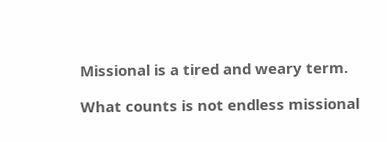Missional is a tired and weary term.

What counts is not endless missional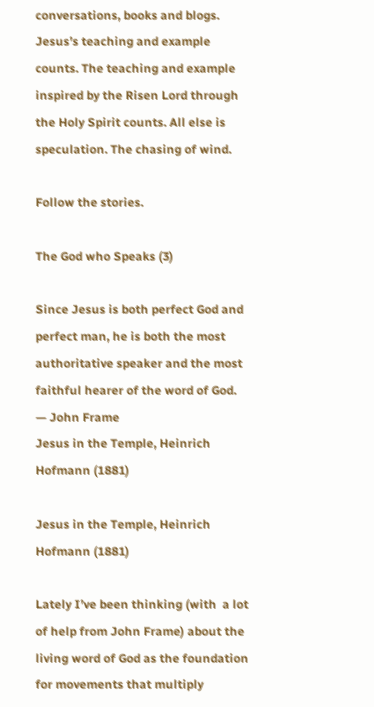conversations, books and blogs. Jesus’s teaching and example counts. The teaching and example inspired by the Risen Lord through the Holy Spirit counts. All else is speculation. The chasing of wind.

Follow the stories.

The God who Speaks (3)

Since Jesus is both perfect God and perfect man, he is both the most authoritative speaker and the most faithful hearer of the word of God.
— John Frame
Jesus in the Temple, Heinrich Hofmann (1881)

Jesus in the Temple, Heinrich Hofmann (1881)

Lately I’ve been thinking (with  a lot of help from John Frame) about the living word of God as the foundation for movements that multiply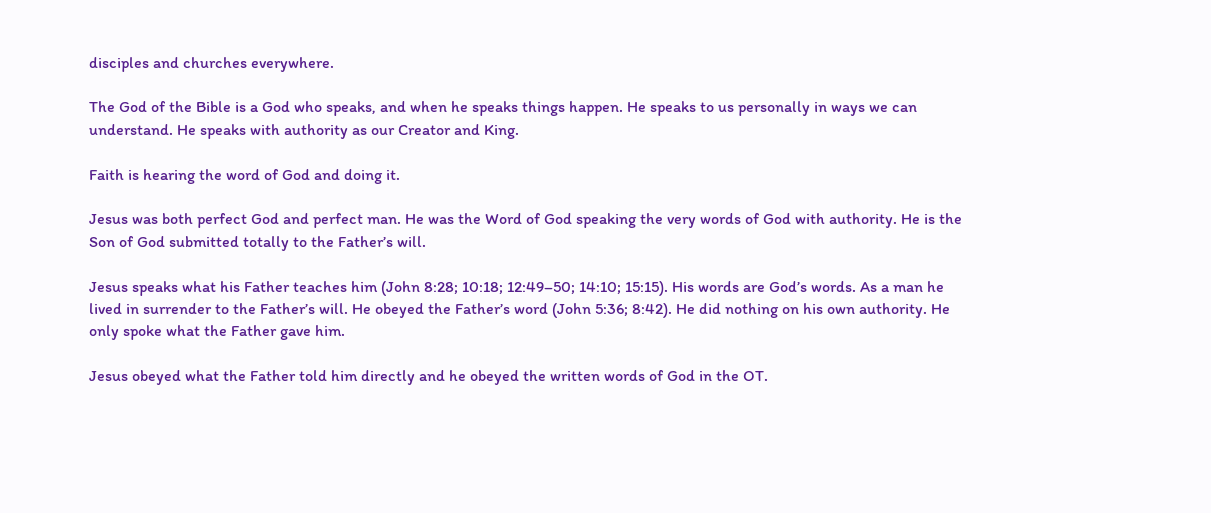disciples and churches everywhere.

The God of the Bible is a God who speaks, and when he speaks things happen. He speaks to us personally in ways we can understand. He speaks with authority as our Creator and King.

Faith is hearing the word of God and doing it.

Jesus was both perfect God and perfect man. He was the Word of God speaking the very words of God with authority. He is the Son of God submitted totally to the Father’s will.

Jesus speaks what his Father teaches him (John 8:28; 10:18; 12:49–50; 14:10; 15:15). His words are God’s words. As a man he lived in surrender to the Father’s will. He obeyed the Father’s word (John 5:36; 8:42). He did nothing on his own authority. He only spoke what the Father gave him.

Jesus obeyed what the Father told him directly and he obeyed the written words of God in the OT.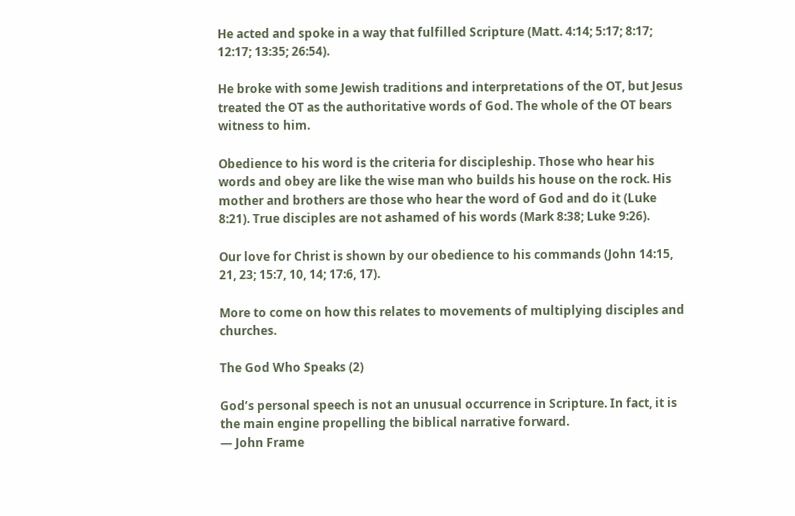He acted and spoke in a way that fulfilled Scripture (Matt. 4:14; 5:17; 8:17; 12:17; 13:35; 26:54).

He broke with some Jewish traditions and interpretations of the OT, but Jesus treated the OT as the authoritative words of God. The whole of the OT bears witness to him.

Obedience to his word is the criteria for discipleship. Those who hear his words and obey are like the wise man who builds his house on the rock. His mother and brothers are those who hear the word of God and do it (Luke 8:21). True disciples are not ashamed of his words (Mark 8:38; Luke 9:26).

Our love for Christ is shown by our obedience to his commands (John 14:15, 21, 23; 15:7, 10, 14; 17:6, 17).

More to come on how this relates to movements of multiplying disciples and churches.

The God Who Speaks (2)

God’s personal speech is not an unusual occurrence in Scripture. In fact, it is the main engine propelling the biblical narrative forward.
— John Frame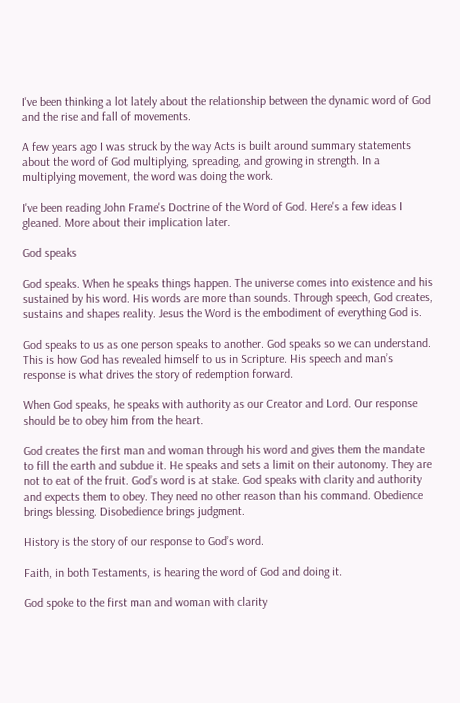I've been thinking a lot lately about the relationship between the dynamic word of God and the rise and fall of movements.

A few years ago I was struck by the way Acts is built around summary statements about the word of God multiplying, spreading, and growing in strength. In a multiplying movement, the word was doing the work.

I've been reading John Frame's Doctrine of the Word of God. Here's a few ideas I gleaned. More about their implication later.

God speaks

God speaks. When he speaks things happen. The universe comes into existence and his sustained by his word. His words are more than sounds. Through speech, God creates, sustains and shapes reality. Jesus the Word is the embodiment of everything God is.

God speaks to us as one person speaks to another. God speaks so we can understand. This is how God has revealed himself to us in Scripture. His speech and man’s response is what drives the story of redemption forward.

When God speaks, he speaks with authority as our Creator and Lord. Our response should be to obey him from the heart.

God creates the first man and woman through his word and gives them the mandate to fill the earth and subdue it. He speaks and sets a limit on their autonomy. They are not to eat of the fruit. God’s word is at stake. God speaks with clarity and authority and expects them to obey. They need no other reason than his command. Obedience brings blessing. Disobedience brings judgment.

History is the story of our response to God’s word.

Faith, in both Testaments, is hearing the word of God and doing it.

God spoke to the first man and woman with clarity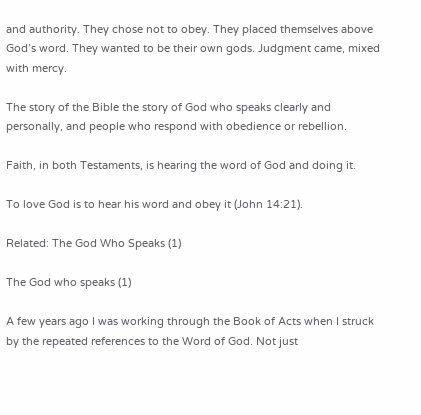and authority. They chose not to obey. They placed themselves above God’s word. They wanted to be their own gods. Judgment came, mixed with mercy.

The story of the Bible the story of God who speaks clearly and personally, and people who respond with obedience or rebellion.

Faith, in both Testaments, is hearing the word of God and doing it.

To love God is to hear his word and obey it (John 14:21).

Related: The God Who Speaks (1)

The God who speaks (1)

A few years ago I was working through the Book of Acts when I struck by the repeated references to the Word of God. Not just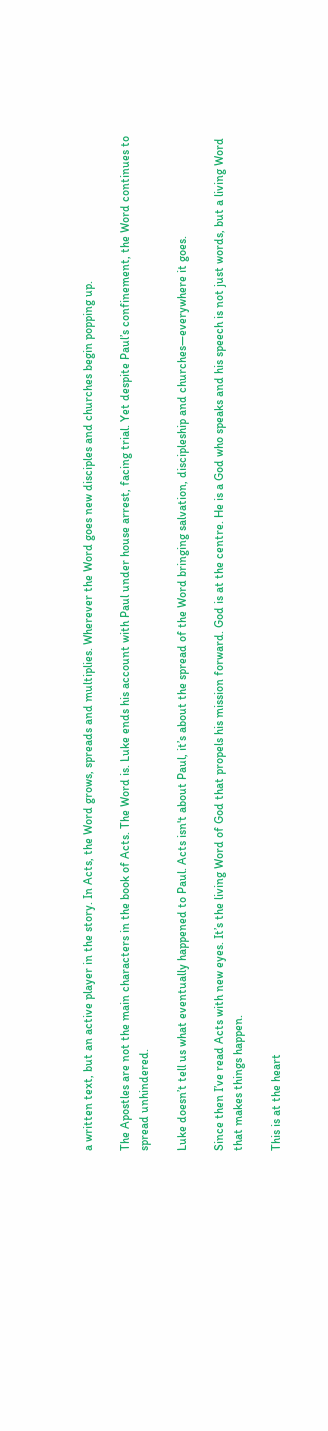a written text, but an active player in the story. In Acts, the Word grows, spreads and multiplies. Wherever the Word goes new disciples and churches begin popping up.

The Apostles are not the main characters in the book of Acts. The Word is. Luke ends his account with Paul under house arrest, facing trial. Yet despite Paul’s confinement, the Word continues to spread unhindered.

Luke doesn’t tell us what eventually happened to Paul. Acts isn't about Paul, it’s about the spread of the Word bringing salvation, discipleship and churches—everywhere it goes.

Since then I’ve read Acts with new eyes. It’s the living Word of God that propels his mission forward. God is at the centre. He is a God who speaks and his speech is not just words, but a living Word that makes things happen.

This is at the heart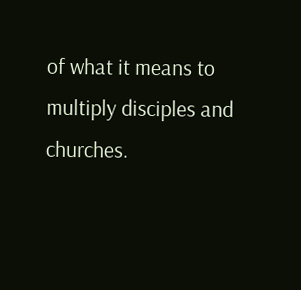of what it means to multiply disciples and churches.